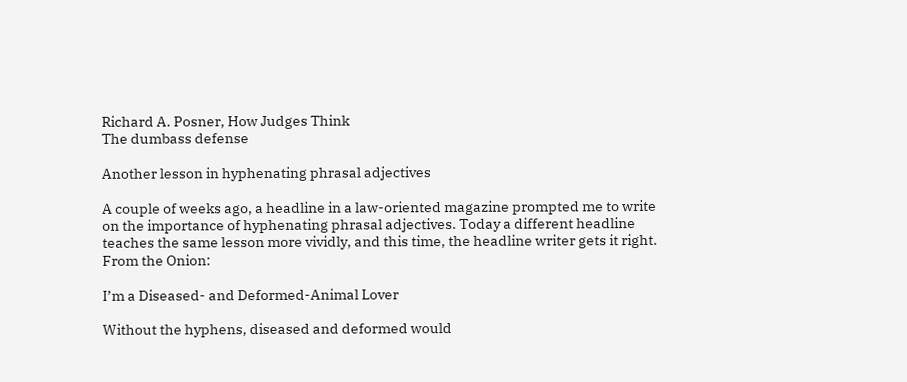Richard A. Posner, How Judges Think
The dumbass defense

Another lesson in hyphenating phrasal adjectives

A couple of weeks ago, a headline in a law-oriented magazine prompted me to write on the importance of hyphenating phrasal adjectives. Today a different headline teaches the same lesson more vividly, and this time, the headline writer gets it right.  From the Onion:

I’m a Diseased- and Deformed-Animal Lover

Without the hyphens, diseased and deformed would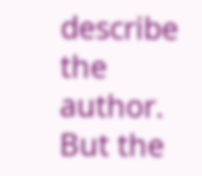describe the author. But the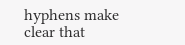hyphens make clear that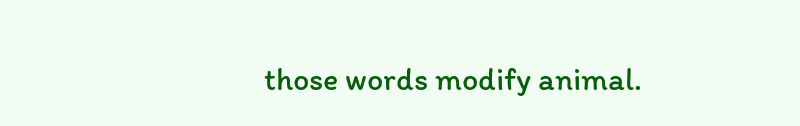those words modify animal.